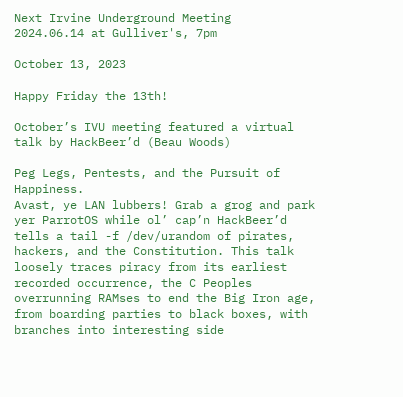Next Irvine Underground Meeting
2024.06.14 at Gulliver's, 7pm

October 13, 2023

Happy Friday the 13th!

October’s IVU meeting featured a virtual talk by HackBeer’d (Beau Woods)

Peg Legs, Pentests, and the Pursuit of Happiness.
Avast, ye LAN lubbers! Grab a grog and park yer ParrotOS while ol’ cap’n HackBeer’d tells a tail -f /dev/urandom of pirates, hackers, and the Constitution. This talk loosely traces piracy from its earliest recorded occurrence, the C Peoples overrunning RAMses to end the Big Iron age, from boarding parties to black boxes, with branches into interesting side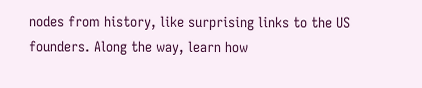nodes from history, like surprising links to the US founders. Along the way, learn how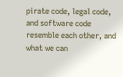pirate code, legal code, and software code resemble each other, and what we can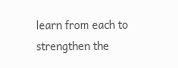learn from each to strengthen the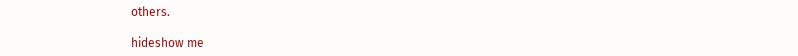others.

hideshow me